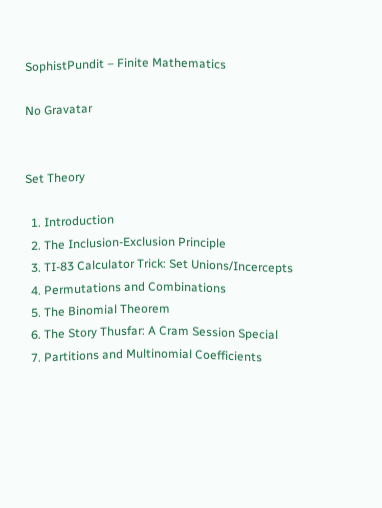SophistPundit – Finite Mathematics

No Gravatar


Set Theory

  1. Introduction
  2. The Inclusion-Exclusion Principle
  3. TI-83 Calculator Trick: Set Unions/Incercepts
  4. Permutations and Combinations
  5. The Binomial Theorem
  6. The Story Thusfar: A Cram Session Special
  7. Partitions and Multinomial Coefficients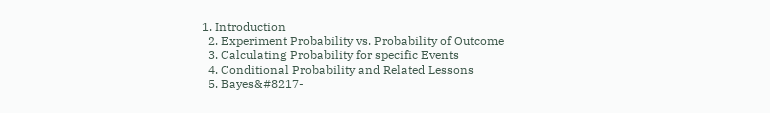1. Introduction
  2. Experiment Probability vs. Probability of Outcome
  3. Calculating Probability for specific Events
  4. Conditional Probability and Related Lessons
  5. Bayes&#8217-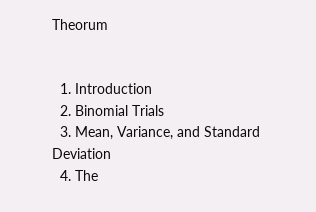Theorum


  1. Introduction
  2. Binomial Trials
  3. Mean, Variance, and Standard Deviation
  4. The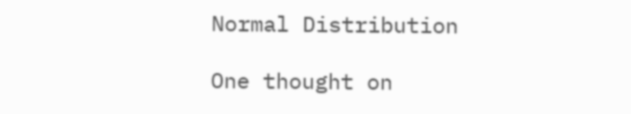Normal Distribution

One thought on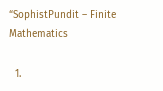“SophistPundit – Finite Mathematics

  1.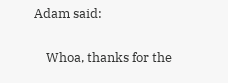Adam said:

    Whoa, thanks for the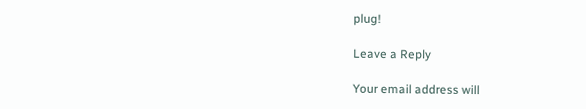plug!

Leave a Reply

Your email address will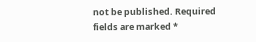not be published. Required fields are marked *